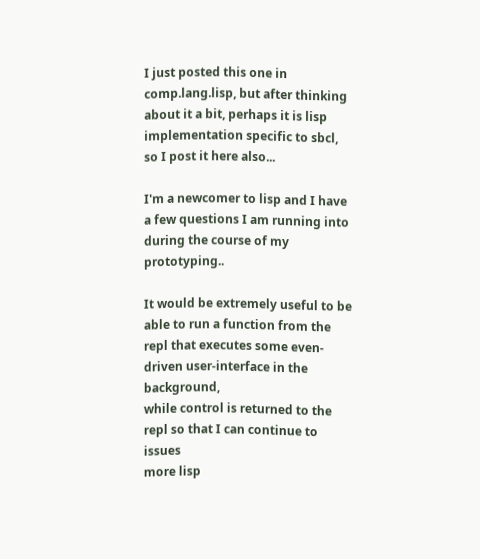I just posted this one in comp.lang.lisp, but after thinking about it a bit, perhaps it is lisp implementation specific to sbcl, so I post it here also...

I'm a newcomer to lisp and I have a few questions I am running into
during the course of my prototyping..

It would be extremely useful to be able to run a function from the
repl that executes some even-driven user-interface in the background,
while control is returned to the repl so that I can continue to issues
more lisp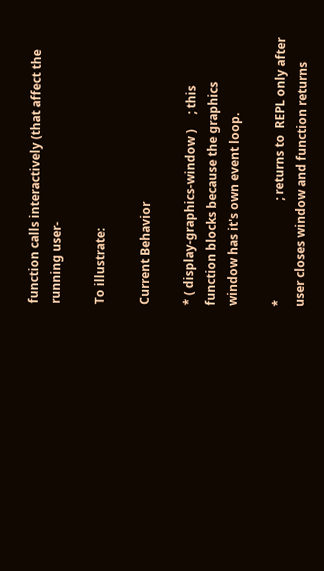function calls interactively (that affect the running user-

To illustrate:

Current Behavior

* ( display-graphics-window )     ; this function blocks because the graphics window has it's own event loop.

*                                 ; returns to  REPL only after user closes window and function returns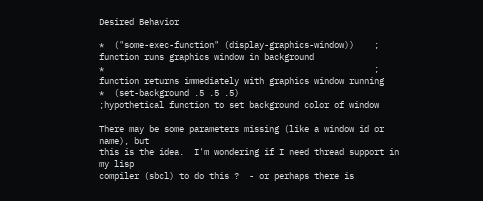Desired Behavior

*  ("some-exec-function" (display-graphics-window))    ; function runs graphics window in background
*                                                      ; function returns immediately with graphics window running
*  (set-background .5 .5 .5)                           ;hypothetical function to set background color of window

There may be some parameters missing (like a window id or name), but
this is the idea.  I'm wondering if I need thread support in my lisp
compiler (sbcl) to do this ?  - or perhaps there is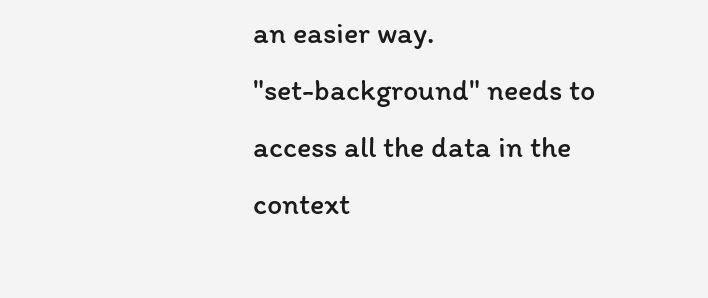an easier way.
"set-background" needs to access all the data in the context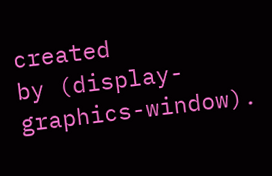created
by (display-graphics-window).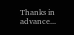Thanks in advance...